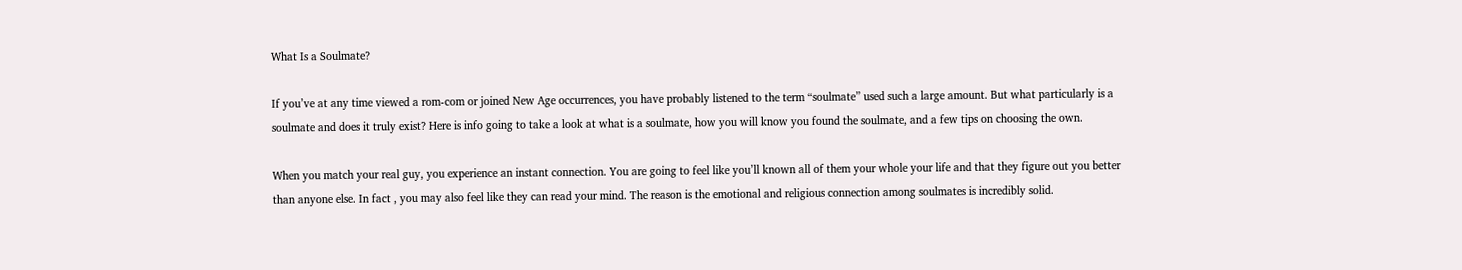What Is a Soulmate?

If you’ve at any time viewed a rom-com or joined New Age occurrences, you have probably listened to the term “soulmate” used such a large amount. But what particularly is a soulmate and does it truly exist? Here is info going to take a look at what is a soulmate, how you will know you found the soulmate, and a few tips on choosing the own.

When you match your real guy, you experience an instant connection. You are going to feel like you’ll known all of them your whole your life and that they figure out you better than anyone else. In fact , you may also feel like they can read your mind. The reason is the emotional and religious connection among soulmates is incredibly solid.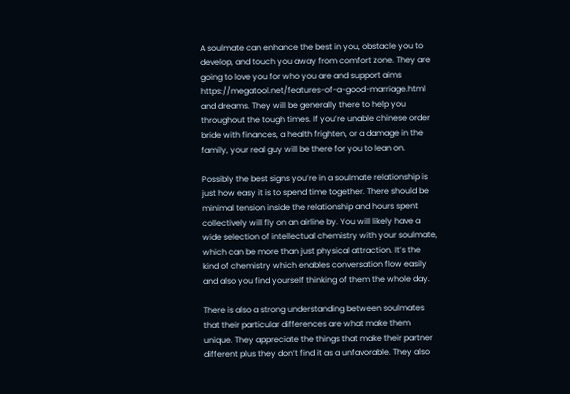A soulmate can enhance the best in you, obstacle you to develop, and touch you away from comfort zone. They are going to love you for who you are and support aims https://megatool.net/features-of-a-good-marriage.html and dreams. They will be generally there to help you throughout the tough times. If you’re unable chinese order bride with finances, a health frighten, or a damage in the family, your real guy will be there for you to lean on.

Possibly the best signs you’re in a soulmate relationship is just how easy it is to spend time together. There should be minimal tension inside the relationship and hours spent collectively will fly on an airline by. You will likely have a wide selection of intellectual chemistry with your soulmate, which can be more than just physical attraction. It’s the kind of chemistry which enables conversation flow easily and also you find yourself thinking of them the whole day.

There is also a strong understanding between soulmates that their particular differences are what make them unique. They appreciate the things that make their partner different plus they don’t find it as a unfavorable. They also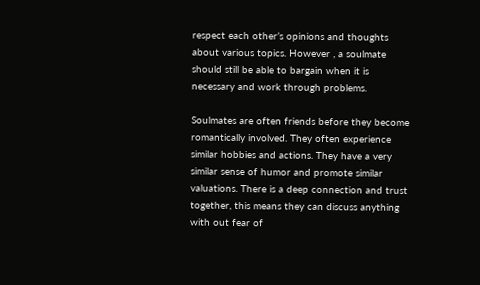respect each other’s opinions and thoughts about various topics. However , a soulmate should still be able to bargain when it is necessary and work through problems.

Soulmates are often friends before they become romantically involved. They often experience similar hobbies and actions. They have a very similar sense of humor and promote similar valuations. There is a deep connection and trust together, this means they can discuss anything with out fear of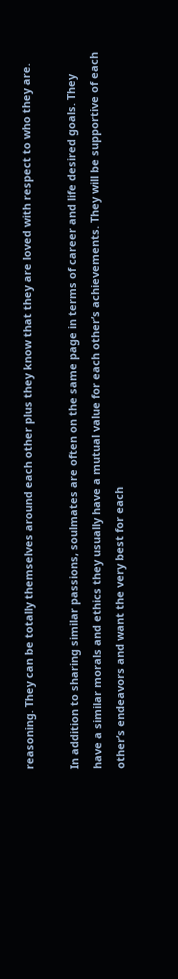reasoning. They can be totally themselves around each other plus they know that they are loved with respect to who they are.

In addition to sharing similar passions, soulmates are often on the same page in terms of career and life desired goals. They have a similar morals and ethics they usually have a mutual value for each other’s achievements. They will be supportive of each other’s endeavors and want the very best for each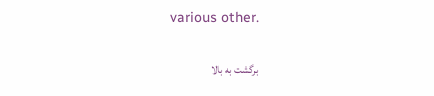various other.

برگشت به بالا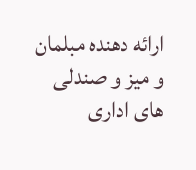ارائه دهنده مبلمان و میز و صندلی های اداری